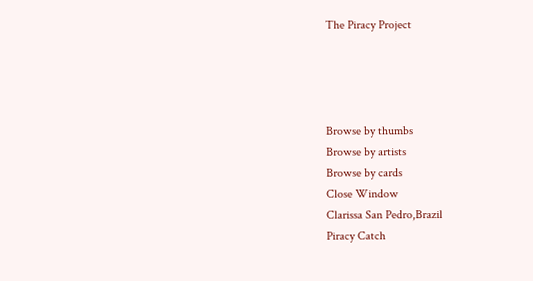The Piracy Project




Browse by thumbs
Browse by artists
Browse by cards
Close Window
Clarissa San Pedro,Brazil
Piracy Catch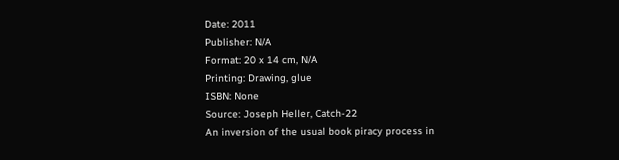Date: 2011
Publisher: N/A
Format: 20 x 14 cm, N/A
Printing: Drawing, glue
ISBN: None
Source: Joseph Heller, Catch-22
An inversion of the usual book piracy process in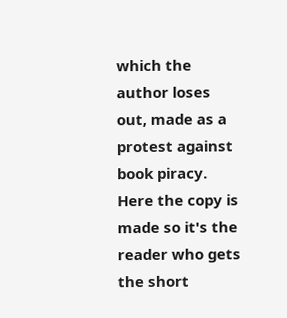which the author loses out, made as a protest against book piracy. Here the copy is made so it's the reader who gets the short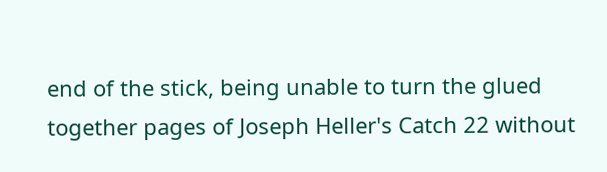end of the stick, being unable to turn the glued together pages of Joseph Heller's Catch 22 without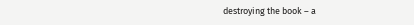destroying the book – a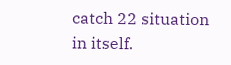catch 22 situation in itself.